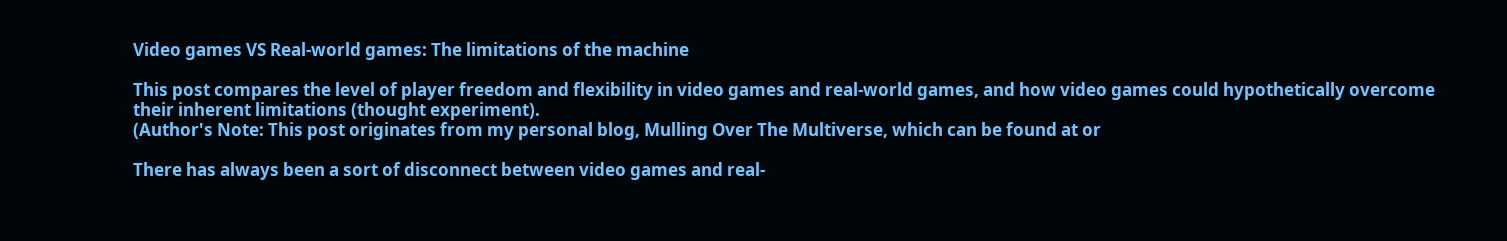Video games VS Real-world games: The limitations of the machine

This post compares the level of player freedom and flexibility in video games and real-world games, and how video games could hypothetically overcome their inherent limitations (thought experiment).
(Author's Note: This post originates from my personal blog, Mulling Over The Multiverse, which can be found at or

There has always been a sort of disconnect between video games and real-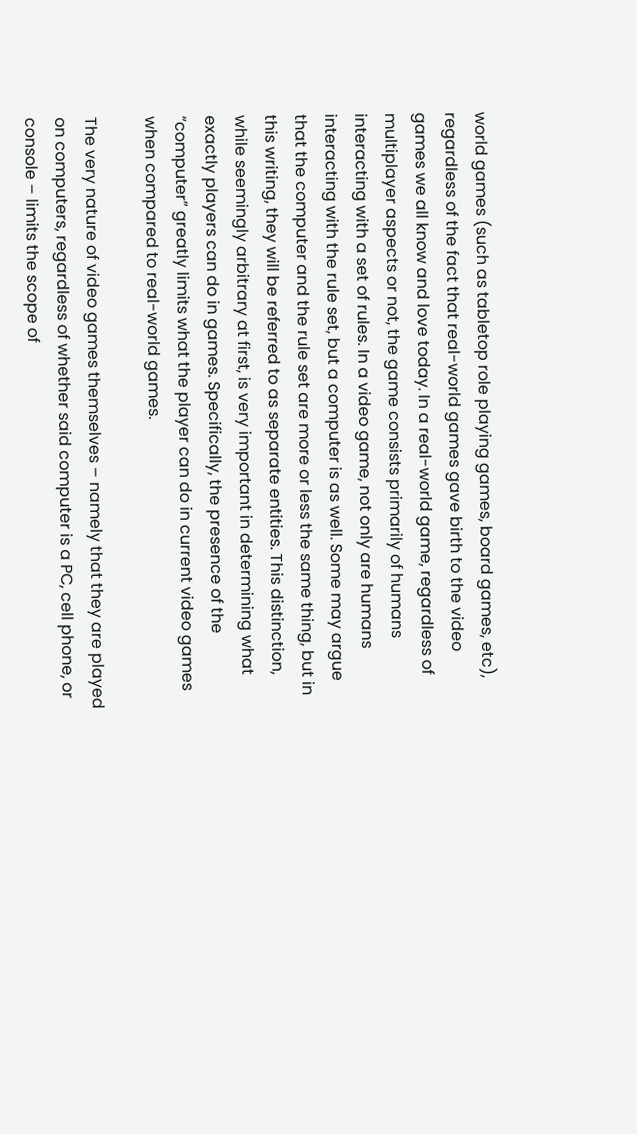world games (such as tabletop role playing games, board games, etc), regardless of the fact that real-world games gave birth to the video games we all know and love today. In a real-world game, regardless of multiplayer aspects or not, the game consists primarily of humans interacting with a set of rules. In a video game, not only are humans interacting with the rule set, but a computer is as well. Some may argue that the computer and the rule set are more or less the same thing, but in this writing, they will be referred to as separate entities. This distinction, while seemingly arbitrary at first, is very important in determining what exactly players can do in games. Specifically, the presence of the “computer” greatly limits what the player can do in current video games when compared to real-world games.

The very nature of video games themselves – namely that they are played on computers, regardless of whether said computer is a PC, cell phone, or console – limits the scope of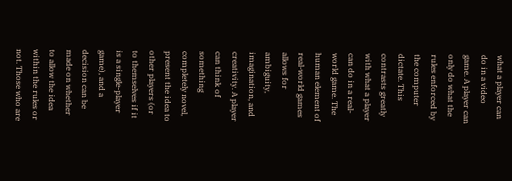what a player can do in a video game. A player can only do what the rules enforced by the computer dictate. This contrasts greatly with what a player can do in a real-world game. The human element of real-world games allows for ambiguity, imagination, and creativity. A player can think of something completely novel, present the idea to other players (or to themselves if it is a single-player game), and a decision can be made on whether to allow the idea within the rules or not. Those who are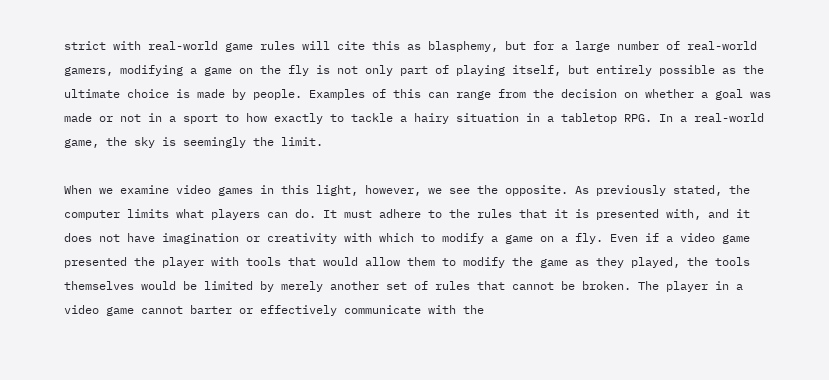strict with real-world game rules will cite this as blasphemy, but for a large number of real-world gamers, modifying a game on the fly is not only part of playing itself, but entirely possible as the ultimate choice is made by people. Examples of this can range from the decision on whether a goal was made or not in a sport to how exactly to tackle a hairy situation in a tabletop RPG. In a real-world game, the sky is seemingly the limit.

When we examine video games in this light, however, we see the opposite. As previously stated, the computer limits what players can do. It must adhere to the rules that it is presented with, and it does not have imagination or creativity with which to modify a game on a fly. Even if a video game presented the player with tools that would allow them to modify the game as they played, the tools themselves would be limited by merely another set of rules that cannot be broken. The player in a video game cannot barter or effectively communicate with the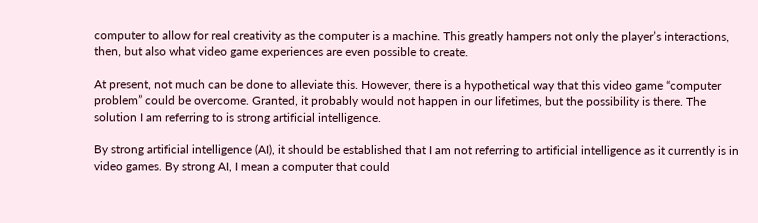computer to allow for real creativity as the computer is a machine. This greatly hampers not only the player’s interactions, then, but also what video game experiences are even possible to create.

At present, not much can be done to alleviate this. However, there is a hypothetical way that this video game “computer problem” could be overcome. Granted, it probably would not happen in our lifetimes, but the possibility is there. The solution I am referring to is strong artificial intelligence.

By strong artificial intelligence (AI), it should be established that I am not referring to artificial intelligence as it currently is in video games. By strong AI, I mean a computer that could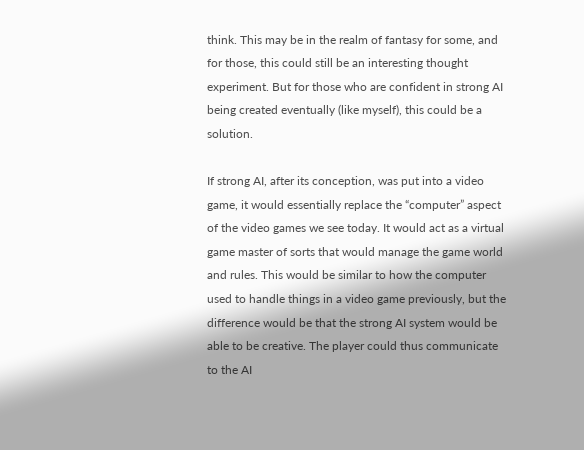think. This may be in the realm of fantasy for some, and for those, this could still be an interesting thought experiment. But for those who are confident in strong AI being created eventually (like myself), this could be a solution.

If strong AI, after its conception, was put into a video game, it would essentially replace the “computer” aspect of the video games we see today. It would act as a virtual game master of sorts that would manage the game world and rules. This would be similar to how the computer used to handle things in a video game previously, but the difference would be that the strong AI system would be able to be creative. The player could thus communicate to the AI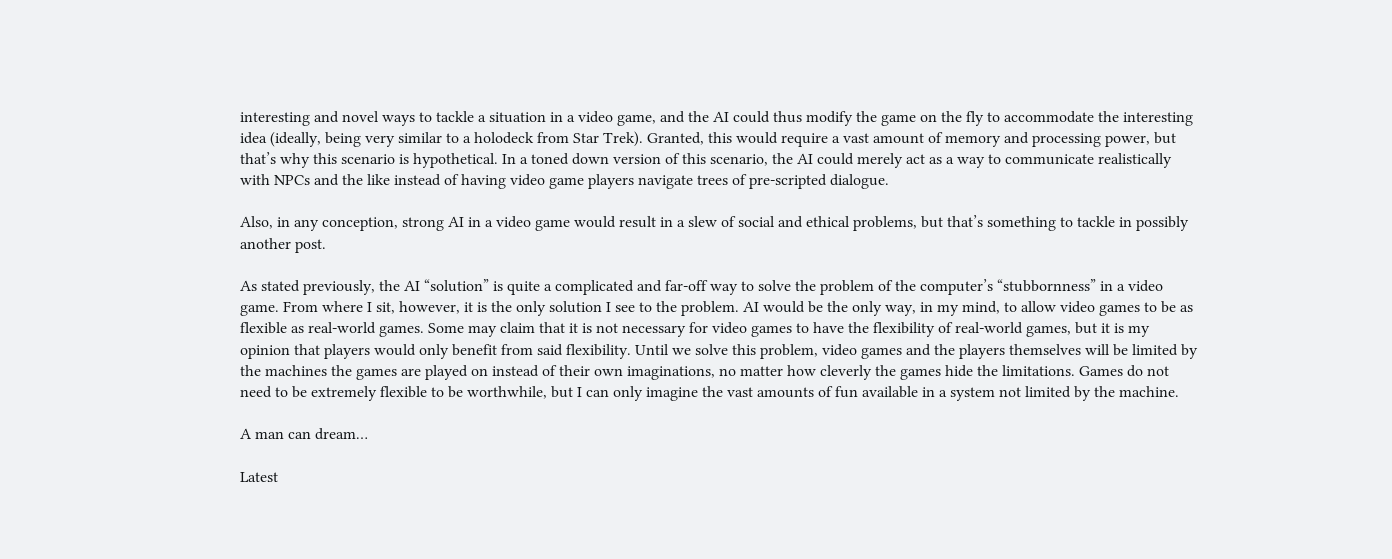interesting and novel ways to tackle a situation in a video game, and the AI could thus modify the game on the fly to accommodate the interesting idea (ideally, being very similar to a holodeck from Star Trek). Granted, this would require a vast amount of memory and processing power, but that’s why this scenario is hypothetical. In a toned down version of this scenario, the AI could merely act as a way to communicate realistically with NPCs and the like instead of having video game players navigate trees of pre-scripted dialogue.

Also, in any conception, strong AI in a video game would result in a slew of social and ethical problems, but that’s something to tackle in possibly another post.

As stated previously, the AI “solution” is quite a complicated and far-off way to solve the problem of the computer’s “stubbornness” in a video game. From where I sit, however, it is the only solution I see to the problem. AI would be the only way, in my mind, to allow video games to be as flexible as real-world games. Some may claim that it is not necessary for video games to have the flexibility of real-world games, but it is my opinion that players would only benefit from said flexibility. Until we solve this problem, video games and the players themselves will be limited by the machines the games are played on instead of their own imaginations, no matter how cleverly the games hide the limitations. Games do not need to be extremely flexible to be worthwhile, but I can only imagine the vast amounts of fun available in a system not limited by the machine.

A man can dream…

Latest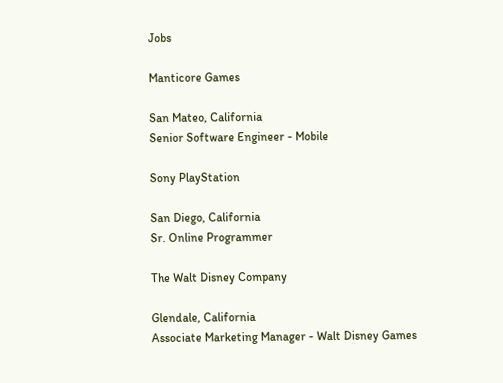Jobs

Manticore Games

San Mateo, California
Senior Software Engineer - Mobile

Sony PlayStation

San Diego, California
Sr. Online Programmer

The Walt Disney Company

Glendale, California
Associate Marketing Manager - Walt Disney Games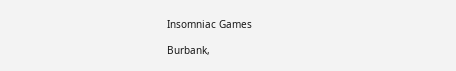Insomniac Games

Burbank,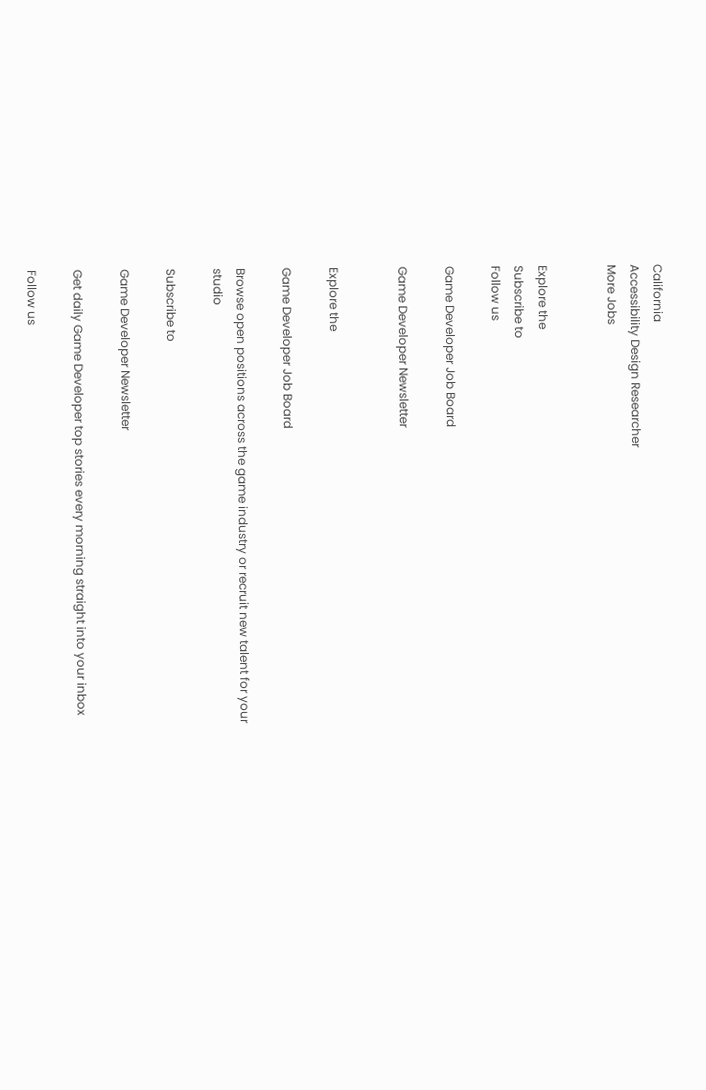California
Accessibility Design Researcher
More Jobs


Explore the
Subscribe to
Follow us

Game Developer Job Board

Game Developer Newsletter


Explore the

Game Developer Job Board

Browse open positions across the game industry or recruit new talent for your studio

Subscribe to

Game Developer Newsletter

Get daily Game Developer top stories every morning straight into your inbox

Follow us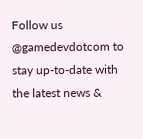Follow us @gamedevdotcom to stay up-to-date with the latest news &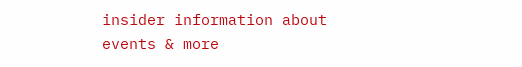insider information about events & more